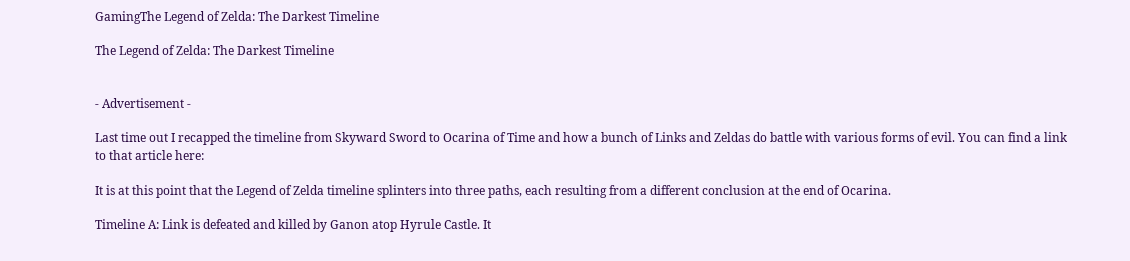GamingThe Legend of Zelda: The Darkest Timeline

The Legend of Zelda: The Darkest Timeline


- Advertisement -

Last time out I recapped the timeline from Skyward Sword to Ocarina of Time and how a bunch of Links and Zeldas do battle with various forms of evil. You can find a link to that article here:

It is at this point that the Legend of Zelda timeline splinters into three paths, each resulting from a different conclusion at the end of Ocarina.

Timeline A: Link is defeated and killed by Ganon atop Hyrule Castle. It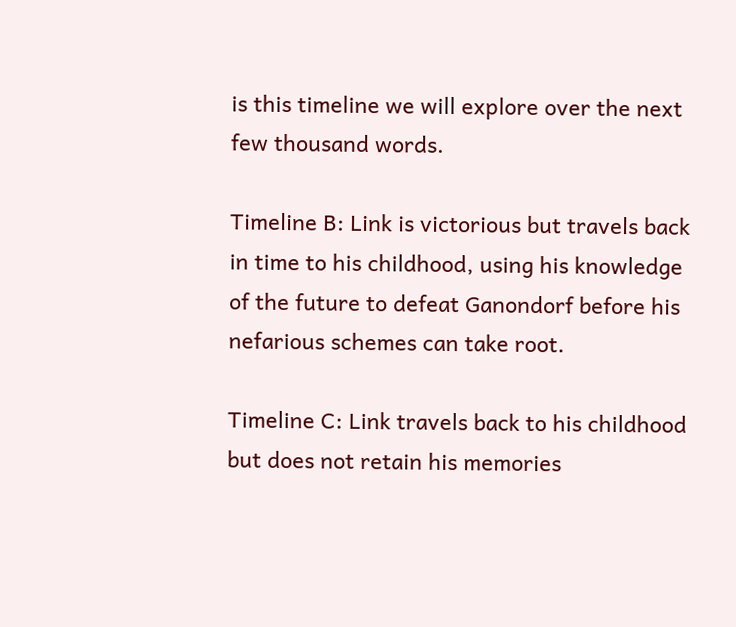is this timeline we will explore over the next few thousand words.

Timeline B: Link is victorious but travels back in time to his childhood, using his knowledge of the future to defeat Ganondorf before his nefarious schemes can take root.

Timeline C: Link travels back to his childhood but does not retain his memories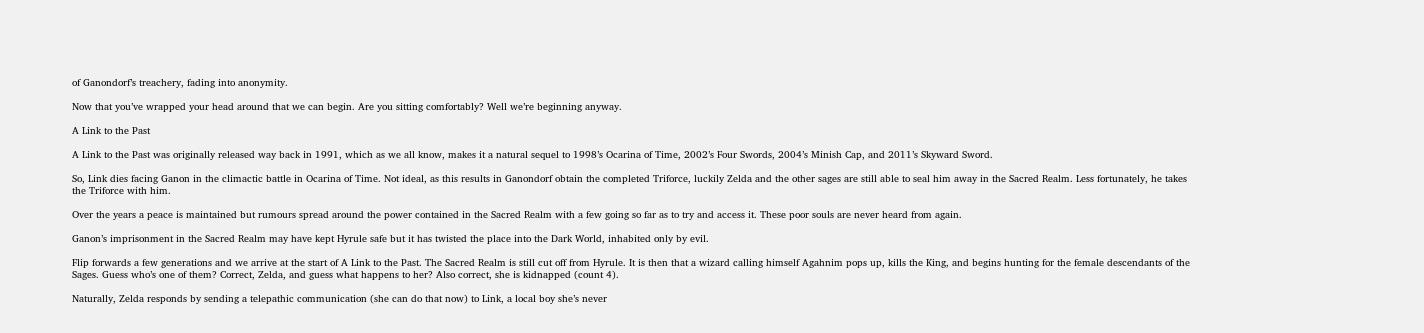of Ganondorf’s treachery, fading into anonymity.

Now that you’ve wrapped your head around that we can begin. Are you sitting comfortably? Well we’re beginning anyway.

A Link to the Past

A Link to the Past was originally released way back in 1991, which as we all know, makes it a natural sequel to 1998’s Ocarina of Time, 2002’s Four Swords, 2004’s Minish Cap, and 2011’s Skyward Sword.

So, Link dies facing Ganon in the climactic battle in Ocarina of Time. Not ideal, as this results in Ganondorf obtain the completed Triforce, luckily Zelda and the other sages are still able to seal him away in the Sacred Realm. Less fortunately, he takes the Triforce with him.

Over the years a peace is maintained but rumours spread around the power contained in the Sacred Realm with a few going so far as to try and access it. These poor souls are never heard from again.

Ganon’s imprisonment in the Sacred Realm may have kept Hyrule safe but it has twisted the place into the Dark World, inhabited only by evil.

Flip forwards a few generations and we arrive at the start of A Link to the Past. The Sacred Realm is still cut off from Hyrule. It is then that a wizard calling himself Agahnim pops up, kills the King, and begins hunting for the female descendants of the Sages. Guess who’s one of them? Correct, Zelda, and guess what happens to her? Also correct, she is kidnapped (count 4).

Naturally, Zelda responds by sending a telepathic communication (she can do that now) to Link, a local boy she’s never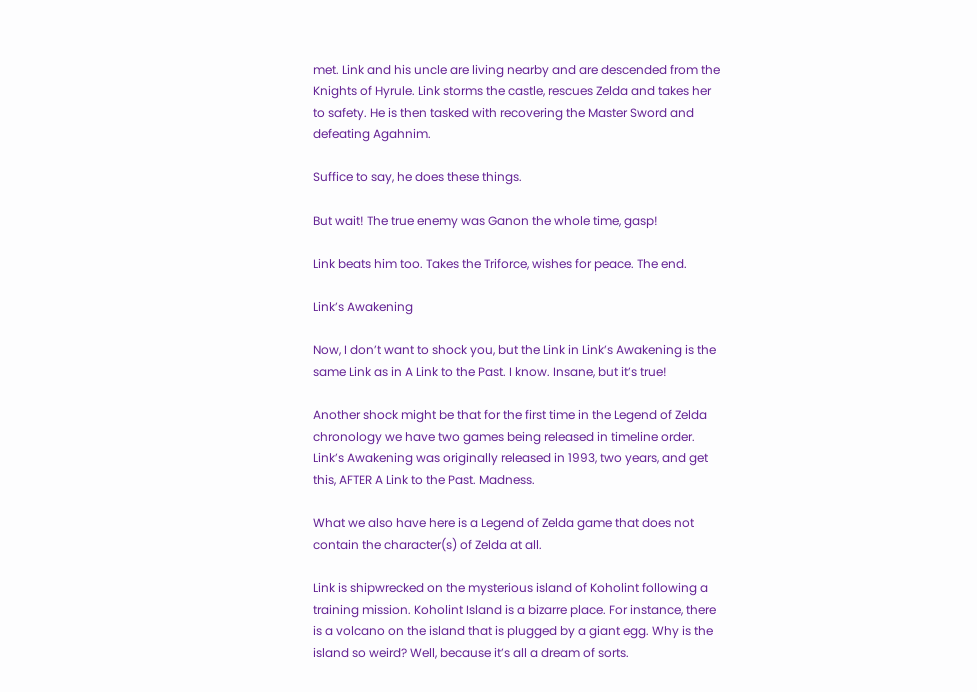met. Link and his uncle are living nearby and are descended from the Knights of Hyrule. Link storms the castle, rescues Zelda and takes her to safety. He is then tasked with recovering the Master Sword and defeating Agahnim.

Suffice to say, he does these things.

But wait! The true enemy was Ganon the whole time, gasp!

Link beats him too. Takes the Triforce, wishes for peace. The end.

Link’s Awakening

Now, I don’t want to shock you, but the Link in Link’s Awakening is the same Link as in A Link to the Past. I know. Insane, but it’s true!

Another shock might be that for the first time in the Legend of Zelda chronology we have two games being released in timeline order. Link’s Awakening was originally released in 1993, two years, and get this, AFTER A Link to the Past. Madness.

What we also have here is a Legend of Zelda game that does not contain the character(s) of Zelda at all.

Link is shipwrecked on the mysterious island of Koholint following a training mission. Koholint Island is a bizarre place. For instance, there is a volcano on the island that is plugged by a giant egg. Why is the island so weird? Well, because it’s all a dream of sorts.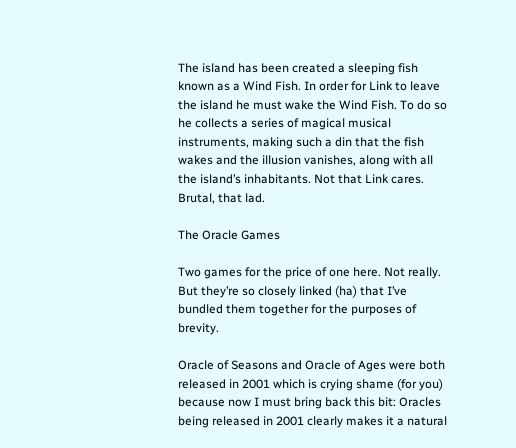The island has been created a sleeping fish known as a Wind Fish. In order for Link to leave the island he must wake the Wind Fish. To do so he collects a series of magical musical instruments, making such a din that the fish wakes and the illusion vanishes, along with all the island’s inhabitants. Not that Link cares. Brutal, that lad.

The Oracle Games

Two games for the price of one here. Not really. But they’re so closely linked (ha) that I’ve bundled them together for the purposes of brevity.

Oracle of Seasons and Oracle of Ages were both released in 2001 which is crying shame (for you) because now I must bring back this bit: Oracles being released in 2001 clearly makes it a natural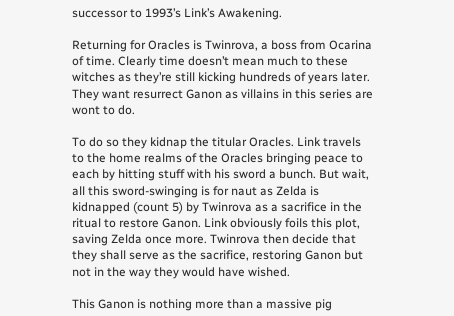successor to 1993’s Link’s Awakening.

Returning for Oracles is Twinrova, a boss from Ocarina of time. Clearly time doesn’t mean much to these witches as they’re still kicking hundreds of years later. They want resurrect Ganon as villains in this series are wont to do.

To do so they kidnap the titular Oracles. Link travels to the home realms of the Oracles bringing peace to each by hitting stuff with his sword a bunch. But wait, all this sword-swinging is for naut as Zelda is kidnapped (count 5) by Twinrova as a sacrifice in the ritual to restore Ganon. Link obviously foils this plot, saving Zelda once more. Twinrova then decide that they shall serve as the sacrifice, restoring Ganon but not in the way they would have wished.

This Ganon is nothing more than a massive pig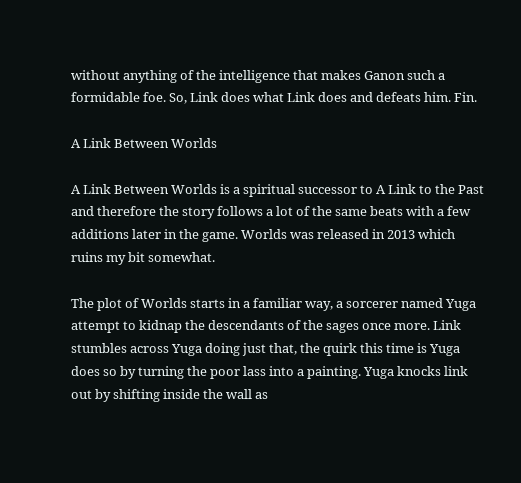without anything of the intelligence that makes Ganon such a formidable foe. So, Link does what Link does and defeats him. Fin.

A Link Between Worlds

A Link Between Worlds is a spiritual successor to A Link to the Past and therefore the story follows a lot of the same beats with a few additions later in the game. Worlds was released in 2013 which ruins my bit somewhat.

The plot of Worlds starts in a familiar way, a sorcerer named Yuga attempt to kidnap the descendants of the sages once more. Link stumbles across Yuga doing just that, the quirk this time is Yuga does so by turning the poor lass into a painting. Yuga knocks link out by shifting inside the wall as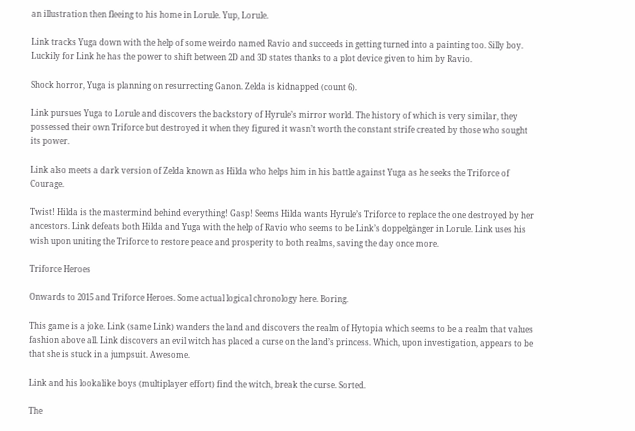an illustration then fleeing to his home in Lorule. Yup, Lorule.

Link tracks Yuga down with the help of some weirdo named Ravio and succeeds in getting turned into a painting too. Silly boy. Luckily for Link he has the power to shift between 2D and 3D states thanks to a plot device given to him by Ravio.

Shock horror, Yuga is planning on resurrecting Ganon. Zelda is kidnapped (count 6).

Link pursues Yuga to Lorule and discovers the backstory of Hyrule’s mirror world. The history of which is very similar, they possessed their own Triforce but destroyed it when they figured it wasn’t worth the constant strife created by those who sought its power.

Link also meets a dark version of Zelda known as Hilda who helps him in his battle against Yuga as he seeks the Triforce of Courage.

Twist! Hilda is the mastermind behind everything! Gasp! Seems Hilda wants Hyrule’s Triforce to replace the one destroyed by her ancestors. Link defeats both Hilda and Yuga with the help of Ravio who seems to be Link’s doppelgänger in Lorule. Link uses his wish upon uniting the Triforce to restore peace and prosperity to both realms, saving the day once more.

Triforce Heroes

Onwards to 2015 and Triforce Heroes. Some actual logical chronology here. Boring.

This game is a joke. Link (same Link) wanders the land and discovers the realm of Hytopia which seems to be a realm that values fashion above all. Link discovers an evil witch has placed a curse on the land’s princess. Which, upon investigation, appears to be that she is stuck in a jumpsuit. Awesome.

Link and his lookalike boys (multiplayer effort) find the witch, break the curse. Sorted.

The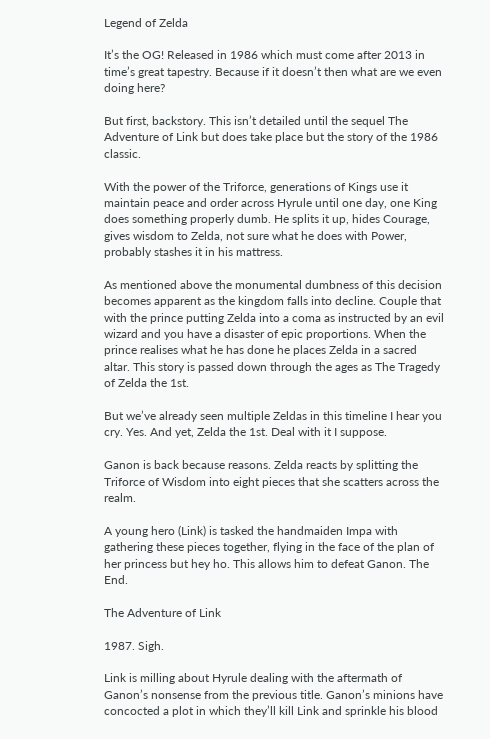Legend of Zelda

It’s the OG! Released in 1986 which must come after 2013 in time’s great tapestry. Because if it doesn’t then what are we even doing here?

But first, backstory. This isn’t detailed until the sequel The Adventure of Link but does take place but the story of the 1986 classic.

With the power of the Triforce, generations of Kings use it maintain peace and order across Hyrule until one day, one King does something properly dumb. He splits it up, hides Courage, gives wisdom to Zelda, not sure what he does with Power, probably stashes it in his mattress.

As mentioned above the monumental dumbness of this decision becomes apparent as the kingdom falls into decline. Couple that with the prince putting Zelda into a coma as instructed by an evil wizard and you have a disaster of epic proportions. When the prince realises what he has done he places Zelda in a sacred altar. This story is passed down through the ages as The Tragedy of Zelda the 1st.

But we’ve already seen multiple Zeldas in this timeline I hear you cry. Yes. And yet, Zelda the 1st. Deal with it I suppose.

Ganon is back because reasons. Zelda reacts by splitting the Triforce of Wisdom into eight pieces that she scatters across the realm.

A young hero (Link) is tasked the handmaiden Impa with gathering these pieces together, flying in the face of the plan of her princess but hey ho. This allows him to defeat Ganon. The End.

The Adventure of Link

1987. Sigh.

Link is milling about Hyrule dealing with the aftermath of Ganon’s nonsense from the previous title. Ganon’s minions have concocted a plot in which they’ll kill Link and sprinkle his blood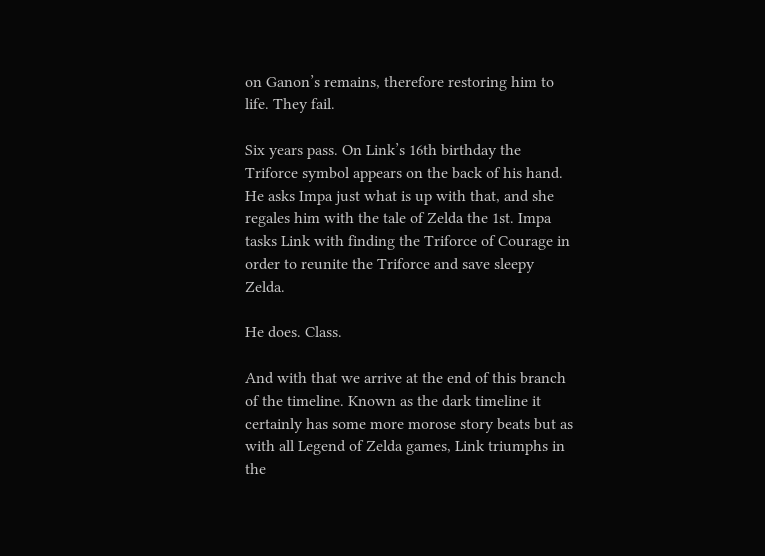on Ganon’s remains, therefore restoring him to life. They fail.

Six years pass. On Link’s 16th birthday the Triforce symbol appears on the back of his hand. He asks Impa just what is up with that, and she regales him with the tale of Zelda the 1st. Impa tasks Link with finding the Triforce of Courage in order to reunite the Triforce and save sleepy Zelda.

He does. Class.

And with that we arrive at the end of this branch of the timeline. Known as the dark timeline it certainly has some more morose story beats but as with all Legend of Zelda games, Link triumphs in the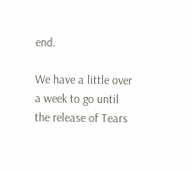end.

We have a little over a week to go until the release of Tears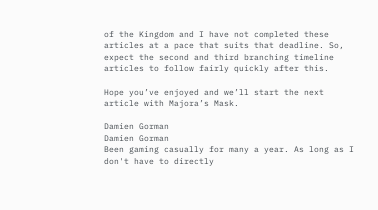of the Kingdom and I have not completed these articles at a pace that suits that deadline. So, expect the second and third branching timeline articles to follow fairly quickly after this.

Hope you’ve enjoyed and we’ll start the next article with Majora’s Mask.

Damien Gorman
Damien Gorman
Been gaming casually for many a year. As long as I don't have to directly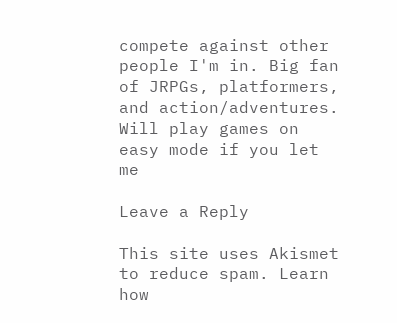compete against other people I'm in. Big fan of JRPGs, platformers, and action/adventures. Will play games on easy mode if you let me

Leave a Reply

This site uses Akismet to reduce spam. Learn how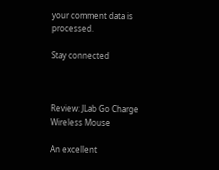your comment data is processed.

Stay connected



Review: JLab Go Charge Wireless Mouse

An excellent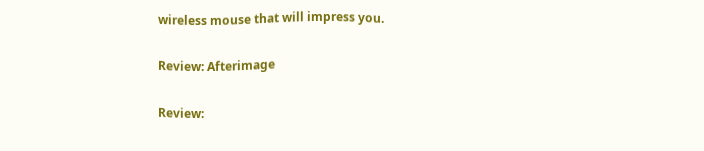wireless mouse that will impress you.

Review: Afterimage

Review: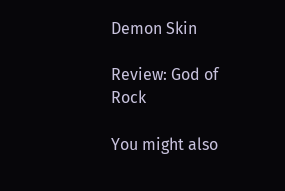Demon Skin

Review: God of Rock

You might also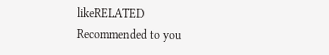likeRELATED
Recommended to you